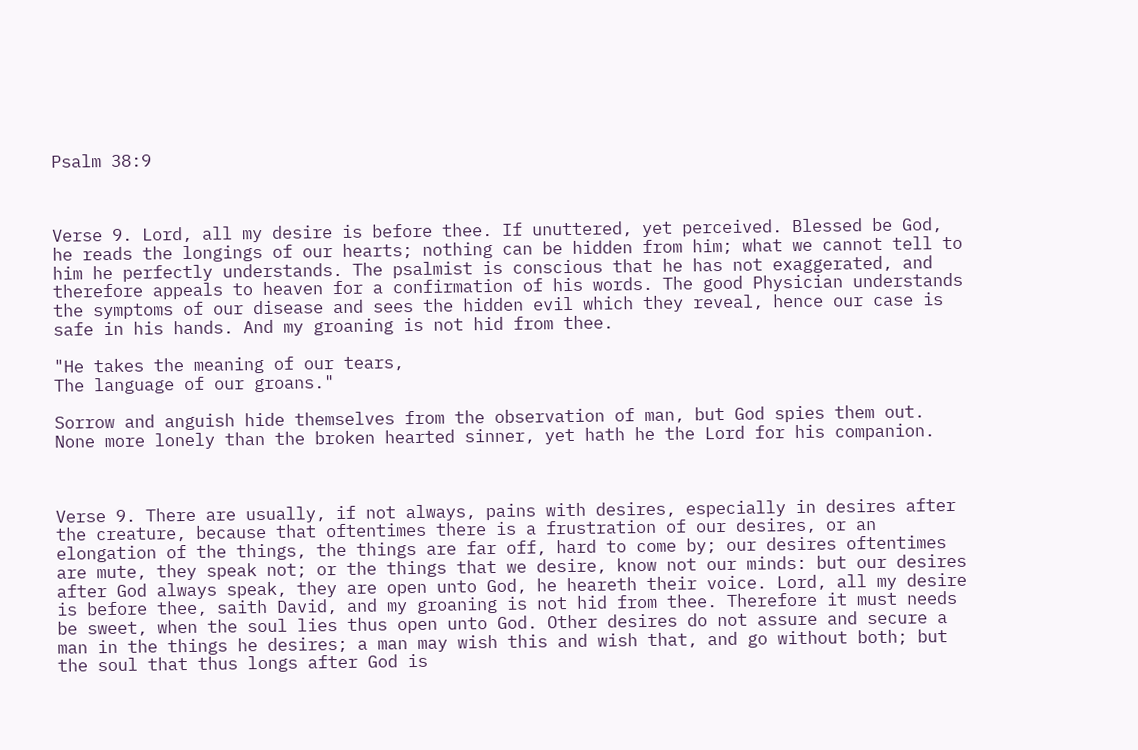Psalm 38:9



Verse 9. Lord, all my desire is before thee. If unuttered, yet perceived. Blessed be God, he reads the longings of our hearts; nothing can be hidden from him; what we cannot tell to him he perfectly understands. The psalmist is conscious that he has not exaggerated, and therefore appeals to heaven for a confirmation of his words. The good Physician understands the symptoms of our disease and sees the hidden evil which they reveal, hence our case is safe in his hands. And my groaning is not hid from thee.

"He takes the meaning of our tears,
The language of our groans."

Sorrow and anguish hide themselves from the observation of man, but God spies them out. None more lonely than the broken hearted sinner, yet hath he the Lord for his companion.



Verse 9. There are usually, if not always, pains with desires, especially in desires after the creature, because that oftentimes there is a frustration of our desires, or an elongation of the things, the things are far off, hard to come by; our desires oftentimes are mute, they speak not; or the things that we desire, know not our minds: but our desires after God always speak, they are open unto God, he heareth their voice. Lord, all my desire is before thee, saith David, and my groaning is not hid from thee. Therefore it must needs be sweet, when the soul lies thus open unto God. Other desires do not assure and secure a man in the things he desires; a man may wish this and wish that, and go without both; but the soul that thus longs after God is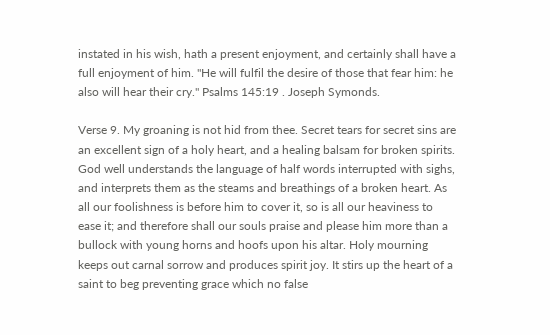instated in his wish, hath a present enjoyment, and certainly shall have a full enjoyment of him. "He will fulfil the desire of those that fear him: he also will hear their cry." Psalms 145:19 . Joseph Symonds.

Verse 9. My groaning is not hid from thee. Secret tears for secret sins are an excellent sign of a holy heart, and a healing balsam for broken spirits. God well understands the language of half words interrupted with sighs, and interprets them as the steams and breathings of a broken heart. As all our foolishness is before him to cover it, so is all our heaviness to ease it; and therefore shall our souls praise and please him more than a bullock with young horns and hoofs upon his altar. Holy mourning keeps out carnal sorrow and produces spirit joy. It stirs up the heart of a saint to beg preventing grace which no false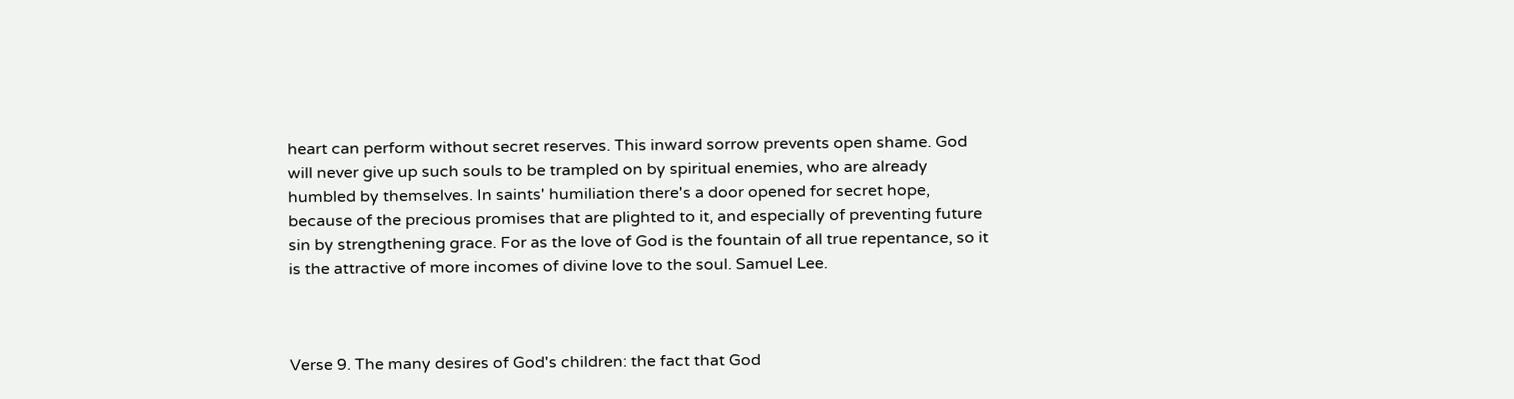heart can perform without secret reserves. This inward sorrow prevents open shame. God will never give up such souls to be trampled on by spiritual enemies, who are already humbled by themselves. In saints' humiliation there's a door opened for secret hope, because of the precious promises that are plighted to it, and especially of preventing future sin by strengthening grace. For as the love of God is the fountain of all true repentance, so it is the attractive of more incomes of divine love to the soul. Samuel Lee.



Verse 9. The many desires of God's children: the fact that God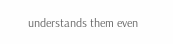understands them even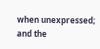when unexpressed; and the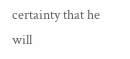certainty that he will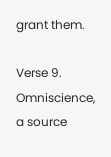grant them.

Verse 9. Omniscience, a source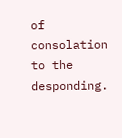of consolation to the desponding.